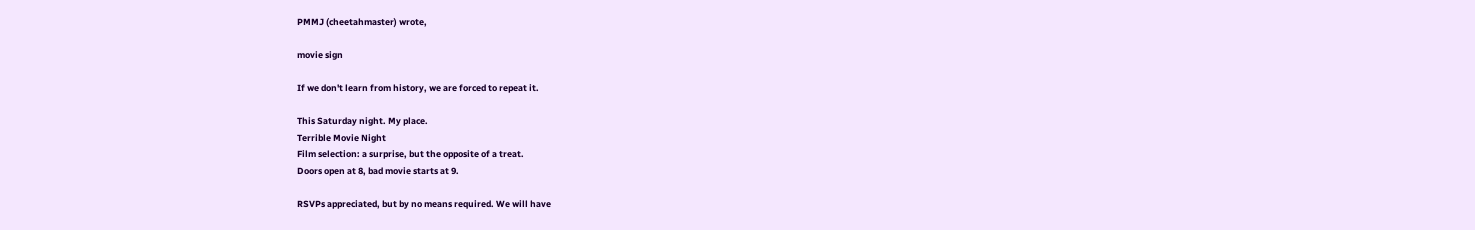PMMJ (cheetahmaster) wrote,

movie sign

If we don't learn from history, we are forced to repeat it.

This Saturday night. My place.
Terrible Movie Night
Film selection: a surprise, but the opposite of a treat.
Doors open at 8, bad movie starts at 9.

RSVPs appreciated, but by no means required. We will have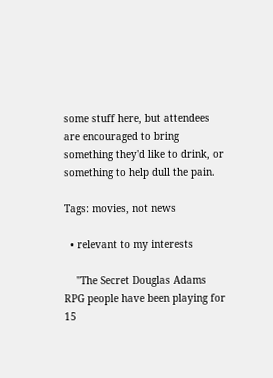some stuff here, but attendees are encouraged to bring something they'd like to drink, or something to help dull the pain.

Tags: movies, not news

  • relevant to my interests

    "The Secret Douglas Adams RPG people have been playing for 15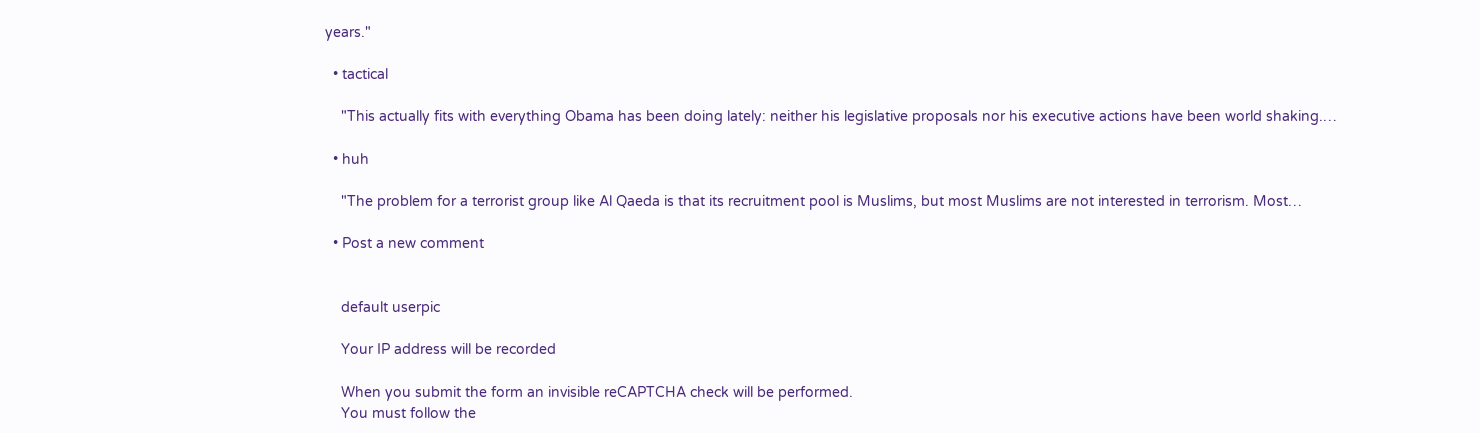years."

  • tactical

    "This actually fits with everything Obama has been doing lately: neither his legislative proposals nor his executive actions have been world shaking.…

  • huh

    "The problem for a terrorist group like Al Qaeda is that its recruitment pool is Muslims, but most Muslims are not interested in terrorism. Most…

  • Post a new comment


    default userpic

    Your IP address will be recorded

    When you submit the form an invisible reCAPTCHA check will be performed.
    You must follow the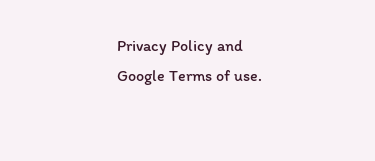Privacy Policy and Google Terms of use.